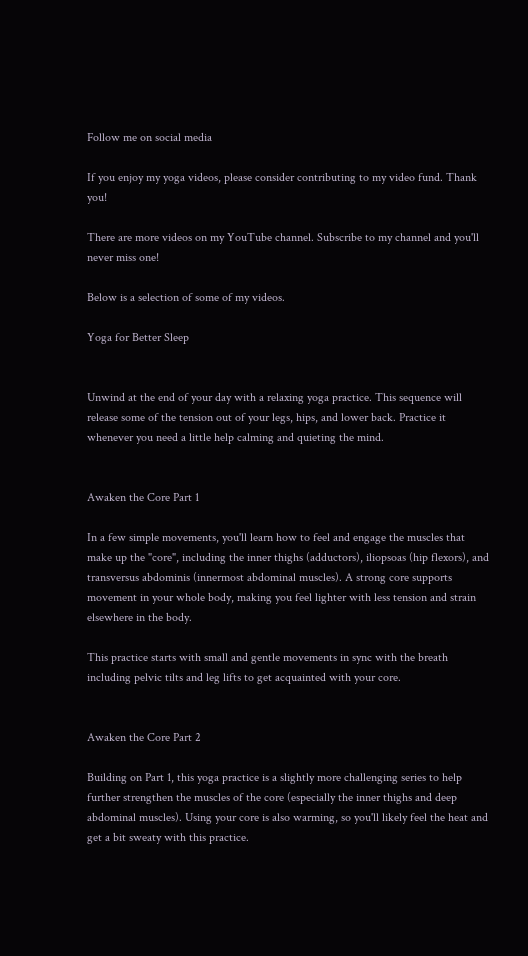Follow me on social media

If you enjoy my yoga videos, please consider contributing to my video fund. Thank you!

There are more videos on my YouTube channel. Subscribe to my channel and you'll never miss one!

Below is a selection of some of my videos.

Yoga for Better Sleep


Unwind at the end of your day with a relaxing yoga practice. This sequence will release some of the tension out of your legs, hips, and lower back. Practice it whenever you need a little help calming and quieting the mind.


Awaken the Core Part 1

In a few simple movements, you'll learn how to feel and engage the muscles that make up the "core", including the inner thighs (adductors), iliopsoas (hip flexors), and transversus abdominis (innermost abdominal muscles). A strong core supports movement in your whole body, making you feel lighter with less tension and strain elsewhere in the body.

This practice starts with small and gentle movements in sync with the breath including pelvic tilts and leg lifts to get acquainted with your core.


Awaken the Core Part 2

Building on Part 1, this yoga practice is a slightly more challenging series to help further strengthen the muscles of the core (especially the inner thighs and deep abdominal muscles). Using your core is also warming, so you'll likely feel the heat and get a bit sweaty with this practice.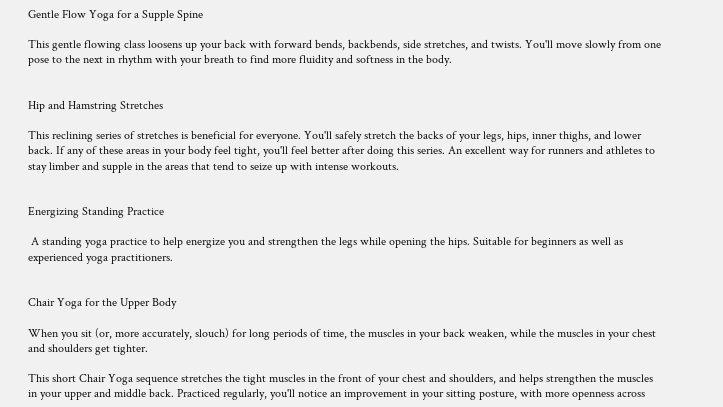Gentle Flow Yoga for a Supple Spine

This gentle flowing class loosens up your back with forward bends, backbends, side stretches, and twists. You'll move slowly from one pose to the next in rhythm with your breath to find more fluidity and softness in the body.


Hip and Hamstring Stretches

This reclining series of stretches is beneficial for everyone. You'll safely stretch the backs of your legs, hips, inner thighs, and lower back. If any of these areas in your body feel tight, you'll feel better after doing this series. An excellent way for runners and athletes to stay limber and supple in the areas that tend to seize up with intense workouts.


Energizing Standing Practice

 A standing yoga practice to help energize you and strengthen the legs while opening the hips. Suitable for beginners as well as experienced yoga practitioners.


Chair Yoga for the Upper Body

When you sit (or, more accurately, slouch) for long periods of time, the muscles in your back weaken, while the muscles in your chest and shoulders get tighter.

This short Chair Yoga sequence stretches the tight muscles in the front of your chest and shoulders, and helps strengthen the muscles in your upper and middle back. Practiced regularly, you'll notice an improvement in your sitting posture, with more openness across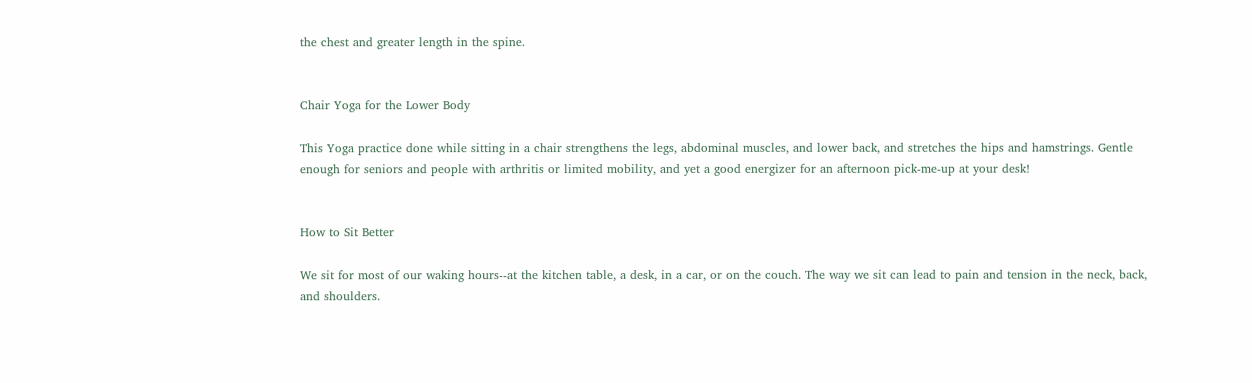the chest and greater length in the spine.


Chair Yoga for the Lower Body

This Yoga practice done while sitting in a chair strengthens the legs, abdominal muscles, and lower back, and stretches the hips and hamstrings. Gentle enough for seniors and people with arthritis or limited mobility, and yet a good energizer for an afternoon pick-me-up at your desk!


How to Sit Better

We sit for most of our waking hours--at the kitchen table, a desk, in a car, or on the couch. The way we sit can lead to pain and tension in the neck, back, and shoulders.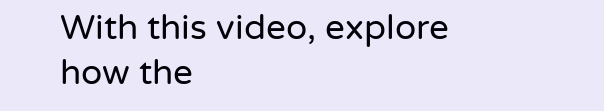With this video, explore how the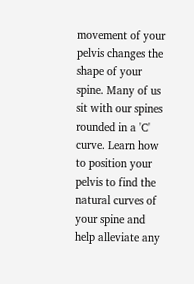movement of your pelvis changes the shape of your spine. Many of us sit with our spines rounded in a 'C' curve. Learn how to position your pelvis to find the natural curves of your spine and help alleviate any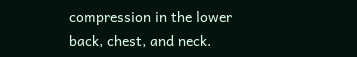compression in the lower back, chest, and neck.